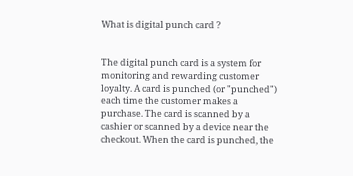What is digital punch card ?


The digital punch card is a system for monitoring and rewarding customer loyalty. A card is punched (or "punched") each time the customer makes a purchase. The card is scanned by a cashier or scanned by a device near the checkout. When the card is punched, the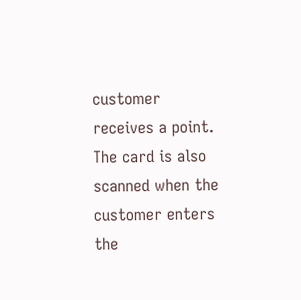customer receives a point. The card is also scanned when the customer enters the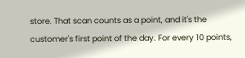store. That scan counts as a point, and it's the customer's first point of the day. For every 10 points,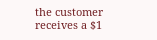the customer receives a $1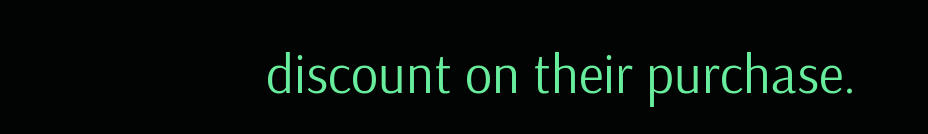discount on their purchase.